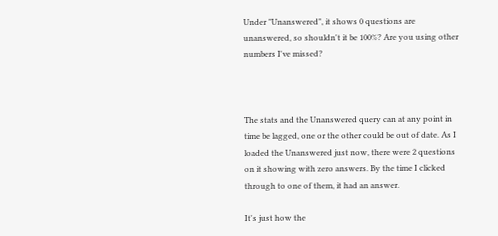Under "Unanswered", it shows 0 questions are unanswered, so shouldn't it be 100%? Are you using other numbers I've missed?



The stats and the Unanswered query can at any point in time be lagged, one or the other could be out of date. As I loaded the Unanswered just now, there were 2 questions on it showing with zero answers. By the time I clicked through to one of them, it had an answer.

It's just how the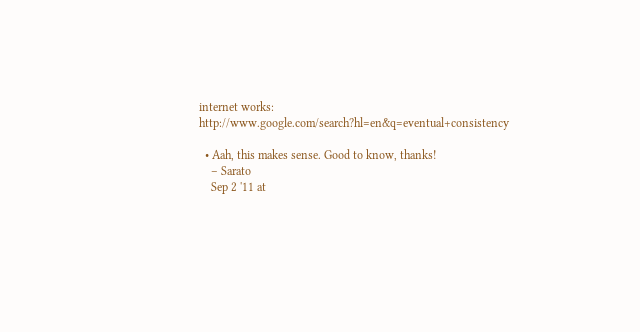internet works: http://www.google.com/search?hl=en&q=eventual+consistency

  • Aah, this makes sense. Good to know, thanks!
    – Sarato
    Sep 2 '11 at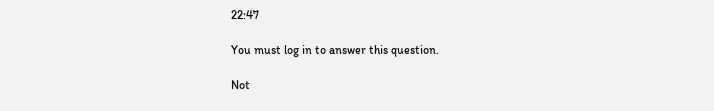22:47

You must log in to answer this question.

Not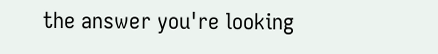the answer you're looking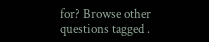for? Browse other questions tagged .